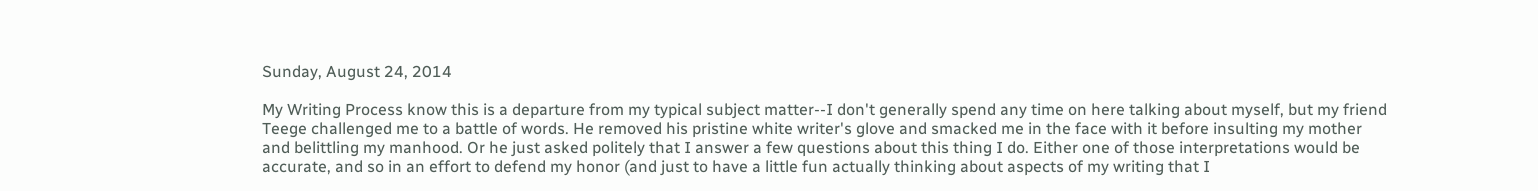Sunday, August 24, 2014

My Writing Process know this is a departure from my typical subject matter--I don't generally spend any time on here talking about myself, but my friend Teege challenged me to a battle of words. He removed his pristine white writer's glove and smacked me in the face with it before insulting my mother and belittling my manhood. Or he just asked politely that I answer a few questions about this thing I do. Either one of those interpretations would be accurate, and so in an effort to defend my honor (and just to have a little fun actually thinking about aspects of my writing that I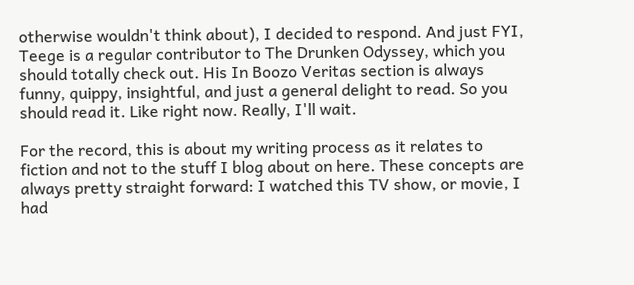otherwise wouldn't think about), I decided to respond. And just FYI, Teege is a regular contributor to The Drunken Odyssey, which you should totally check out. His In Boozo Veritas section is always funny, quippy, insightful, and just a general delight to read. So you should read it. Like right now. Really, I'll wait.

For the record, this is about my writing process as it relates to  fiction and not to the stuff I blog about on here. These concepts are always pretty straight forward: I watched this TV show, or movie, I had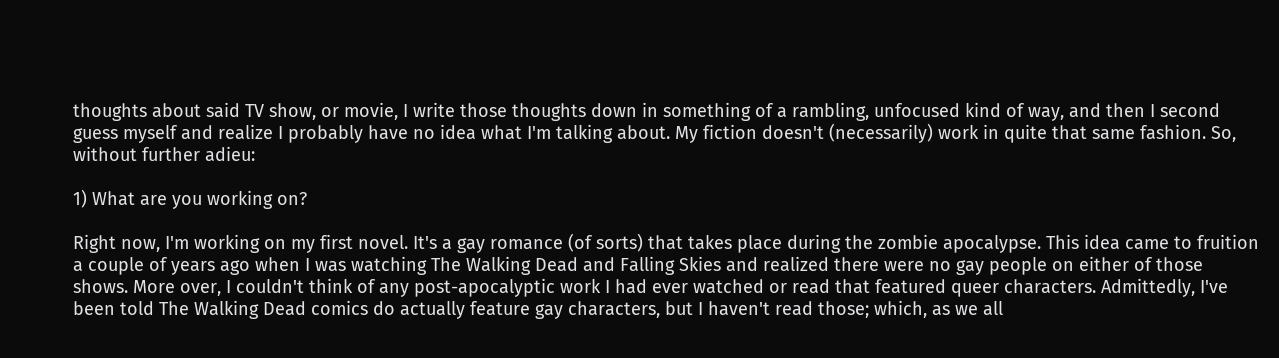thoughts about said TV show, or movie, I write those thoughts down in something of a rambling, unfocused kind of way, and then I second guess myself and realize I probably have no idea what I'm talking about. My fiction doesn't (necessarily) work in quite that same fashion. So, without further adieu:

1) What are you working on?

Right now, I'm working on my first novel. It's a gay romance (of sorts) that takes place during the zombie apocalypse. This idea came to fruition a couple of years ago when I was watching The Walking Dead and Falling Skies and realized there were no gay people on either of those shows. More over, I couldn't think of any post-apocalyptic work I had ever watched or read that featured queer characters. Admittedly, I've been told The Walking Dead comics do actually feature gay characters, but I haven't read those; which, as we all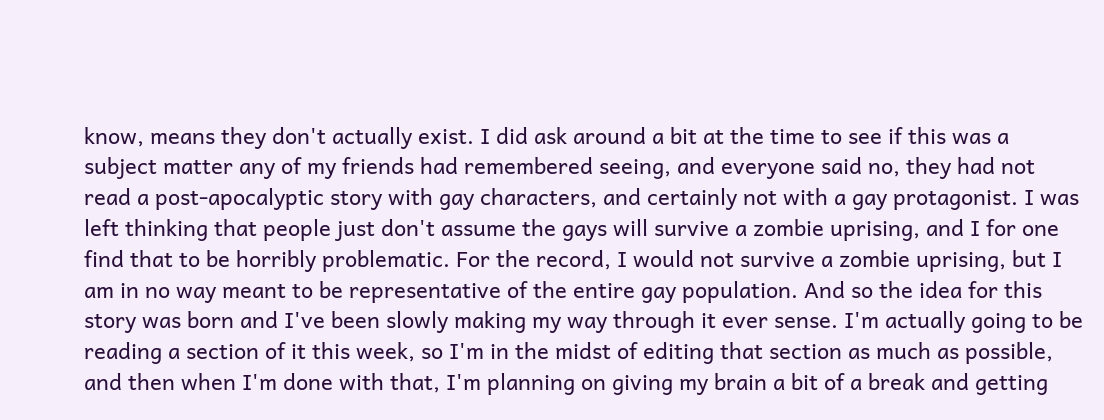know, means they don't actually exist. I did ask around a bit at the time to see if this was a subject matter any of my friends had remembered seeing, and everyone said no, they had not read a post-apocalyptic story with gay characters, and certainly not with a gay protagonist. I was left thinking that people just don't assume the gays will survive a zombie uprising, and I for one find that to be horribly problematic. For the record, I would not survive a zombie uprising, but I am in no way meant to be representative of the entire gay population. And so the idea for this story was born and I've been slowly making my way through it ever sense. I'm actually going to be reading a section of it this week, so I'm in the midst of editing that section as much as possible, and then when I'm done with that, I'm planning on giving my brain a bit of a break and getting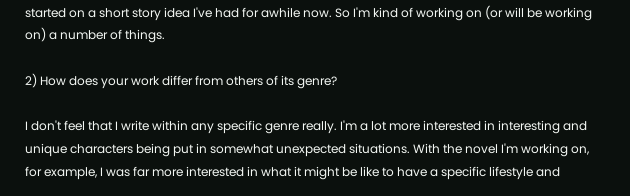started on a short story idea I've had for awhile now. So I'm kind of working on (or will be working on) a number of things.

2) How does your work differ from others of its genre?

I don't feel that I write within any specific genre really. I'm a lot more interested in interesting and unique characters being put in somewhat unexpected situations. With the novel I'm working on, for example, I was far more interested in what it might be like to have a specific lifestyle and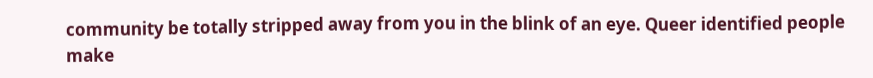community be totally stripped away from you in the blink of an eye. Queer identified people make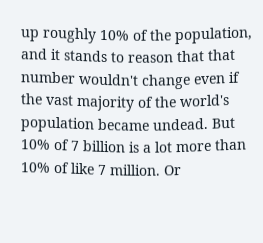up roughly 10% of the population, and it stands to reason that that number wouldn't change even if the vast majority of the world's population became undead. But 10% of 7 billion is a lot more than 10% of like 7 million. Or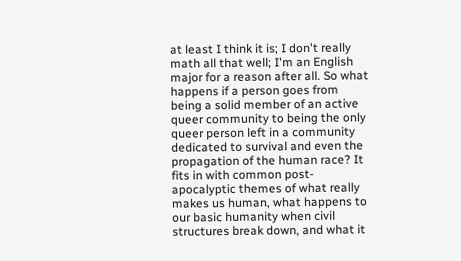at least I think it is; I don't really math all that well; I'm an English major for a reason after all. So what happens if a person goes from being a solid member of an active queer community to being the only queer person left in a community dedicated to survival and even the propagation of the human race? It fits in with common post-apocalyptic themes of what really makes us human, what happens to our basic humanity when civil structures break down, and what it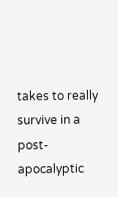takes to really survive in a post-apocalyptic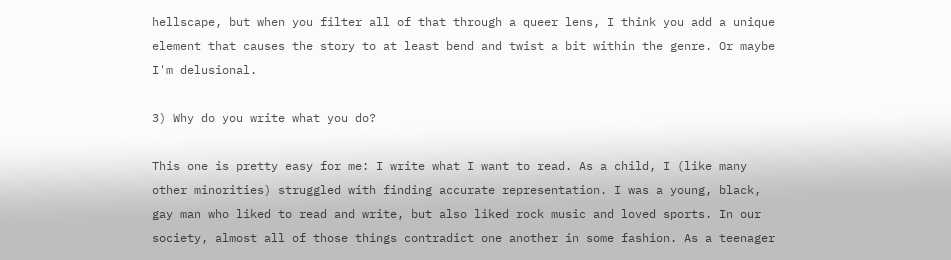hellscape, but when you filter all of that through a queer lens, I think you add a unique element that causes the story to at least bend and twist a bit within the genre. Or maybe I'm delusional.

3) Why do you write what you do?

This one is pretty easy for me: I write what I want to read. As a child, I (like many other minorities) struggled with finding accurate representation. I was a young, black, gay man who liked to read and write, but also liked rock music and loved sports. In our society, almost all of those things contradict one another in some fashion. As a teenager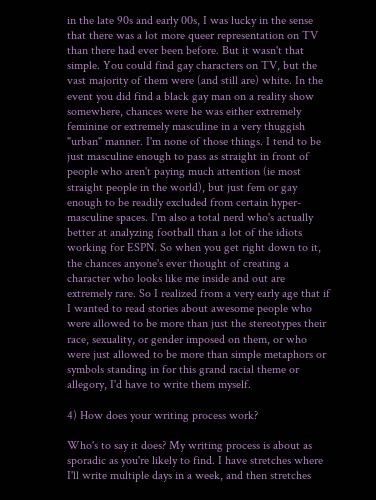in the late 90s and early 00s, I was lucky in the sense that there was a lot more queer representation on TV than there had ever been before. But it wasn't that simple. You could find gay characters on TV, but the vast majority of them were (and still are) white. In the event you did find a black gay man on a reality show somewhere, chances were he was either extremely feminine or extremely masculine in a very thuggish "urban" manner. I'm none of those things. I tend to be just masculine enough to pass as straight in front of people who aren't paying much attention (ie most straight people in the world), but just fem or gay enough to be readily excluded from certain hyper-masculine spaces. I'm also a total nerd who's actually better at analyzing football than a lot of the idiots working for ESPN. So when you get right down to it, the chances anyone's ever thought of creating a character who looks like me inside and out are extremely rare. So I realized from a very early age that if I wanted to read stories about awesome people who were allowed to be more than just the stereotypes their race, sexuality, or gender imposed on them, or who were just allowed to be more than simple metaphors or symbols standing in for this grand racial theme or allegory, I'd have to write them myself.

4) How does your writing process work?

Who's to say it does? My writing process is about as sporadic as you're likely to find. I have stretches where I'll write multiple days in a week, and then stretches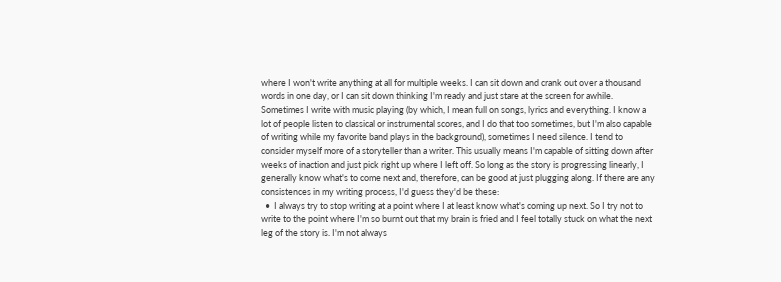where I won't write anything at all for multiple weeks. I can sit down and crank out over a thousand words in one day, or I can sit down thinking I'm ready and just stare at the screen for awhile. Sometimes I write with music playing (by which, I mean full on songs, lyrics and everything. I know a lot of people listen to classical or instrumental scores, and I do that too sometimes, but I'm also capable of writing while my favorite band plays in the background), sometimes I need silence. I tend to consider myself more of a storyteller than a writer. This usually means I'm capable of sitting down after weeks of inaction and just pick right up where I left off. So long as the story is progressing linearly, I generally know what's to come next and, therefore, can be good at just plugging along. If there are any consistences in my writing process, I'd guess they'd be these:
  •  I always try to stop writing at a point where I at least know what's coming up next. So I try not to write to the point where I'm so burnt out that my brain is fried and I feel totally stuck on what the next leg of the story is. I'm not always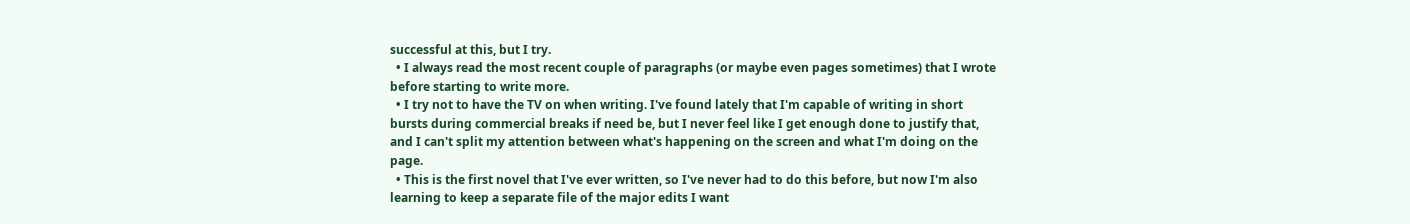successful at this, but I try.
  • I always read the most recent couple of paragraphs (or maybe even pages sometimes) that I wrote before starting to write more.
  • I try not to have the TV on when writing. I've found lately that I'm capable of writing in short bursts during commercial breaks if need be, but I never feel like I get enough done to justify that, and I can't split my attention between what's happening on the screen and what I'm doing on the page.
  • This is the first novel that I've ever written, so I've never had to do this before, but now I'm also learning to keep a separate file of the major edits I want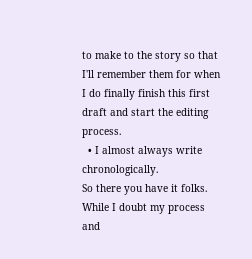to make to the story so that I'll remember them for when I do finally finish this first draft and start the editing process.
  • I almost always write chronologically.
So there you have it folks. While I doubt my process and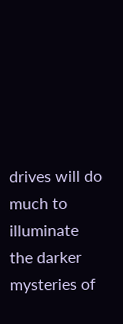drives will do much to illuminate the darker mysteries of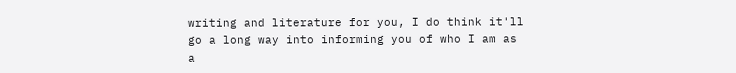writing and literature for you, I do think it'll go a long way into informing you of who I am as a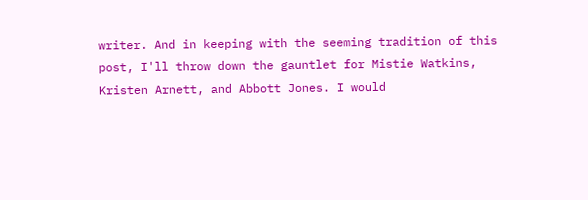writer. And in keeping with the seeming tradition of this post, I'll throw down the gauntlet for Mistie Watkins,  Kristen Arnett, and Abbott Jones. I would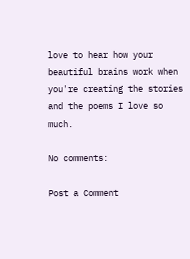love to hear how your beautiful brains work when you're creating the stories and the poems I love so much.

No comments:

Post a Comment